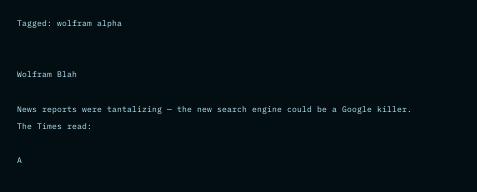Tagged: wolfram alpha


Wolfram Blah

News reports were tantalizing — the new search engine could be a Google killer. The Times read:

A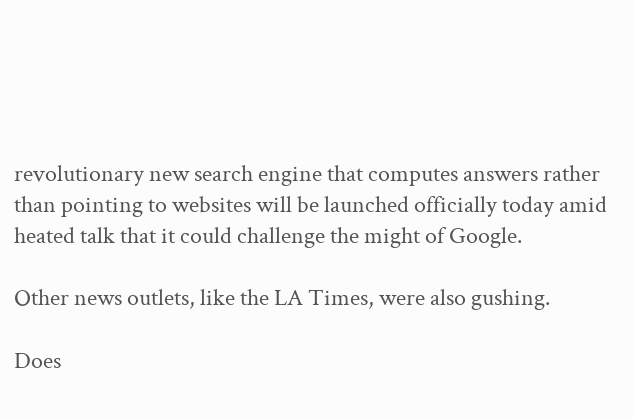revolutionary new search engine that computes answers rather than pointing to websites will be launched officially today amid heated talk that it could challenge the might of Google.

Other news outlets, like the LA Times, were also gushing.

Does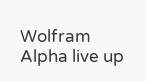Wolfram Alpha live up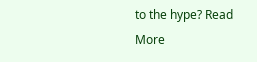to the hype? Read More